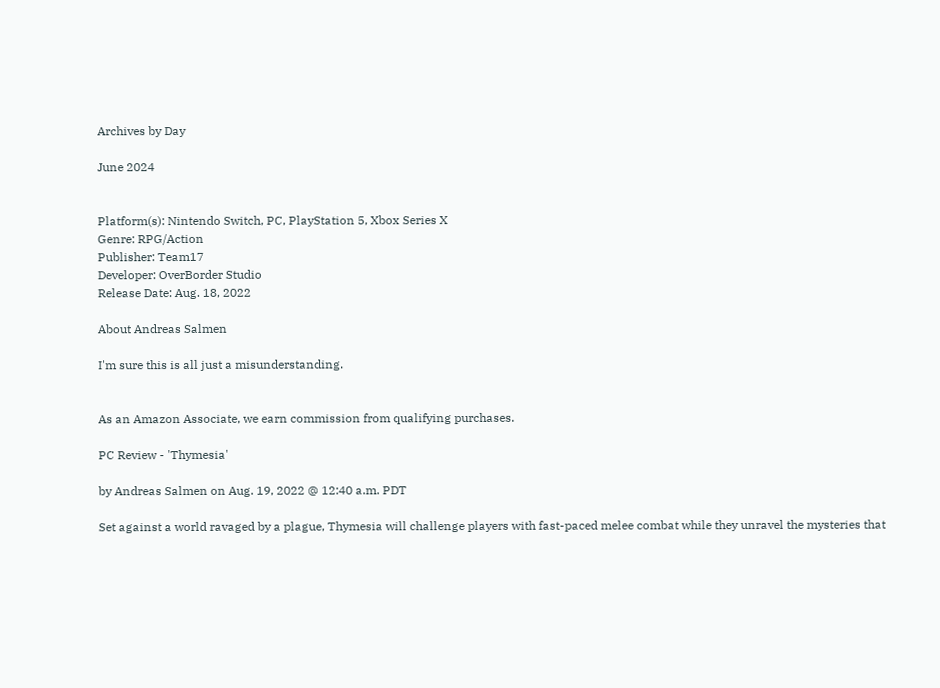Archives by Day

June 2024


Platform(s): Nintendo Switch, PC, PlayStation 5, Xbox Series X
Genre: RPG/Action
Publisher: Team17
Developer: OverBorder Studio
Release Date: Aug. 18, 2022

About Andreas Salmen

I'm sure this is all just a misunderstanding.


As an Amazon Associate, we earn commission from qualifying purchases.

PC Review - 'Thymesia'

by Andreas Salmen on Aug. 19, 2022 @ 12:40 a.m. PDT

Set against a world ravaged by a plague, Thymesia will challenge players with fast-paced melee combat while they unravel the mysteries that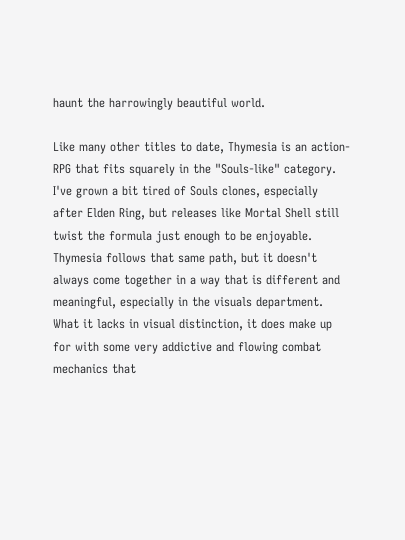haunt the harrowingly beautiful world.

Like many other titles to date, Thymesia is an action-RPG that fits squarely in the "Souls-like" category. I've grown a bit tired of Souls clones, especially after Elden Ring, but releases like Mortal Shell still twist the formula just enough to be enjoyable. Thymesia follows that same path, but it doesn't always come together in a way that is different and meaningful, especially in the visuals department. What it lacks in visual distinction, it does make up for with some very addictive and flowing combat mechanics that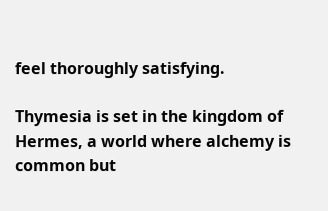feel thoroughly satisfying.

Thymesia is set in the kingdom of Hermes, a world where alchemy is common but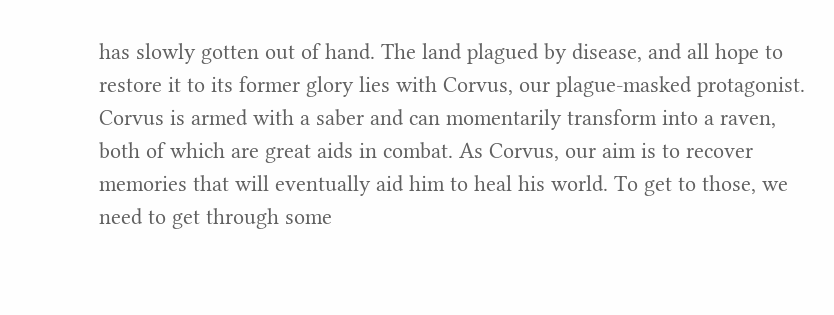has slowly gotten out of hand. The land plagued by disease, and all hope to restore it to its former glory lies with Corvus, our plague-masked protagonist. Corvus is armed with a saber and can momentarily transform into a raven, both of which are great aids in combat. As Corvus, our aim is to recover memories that will eventually aid him to heal his world. To get to those, we need to get through some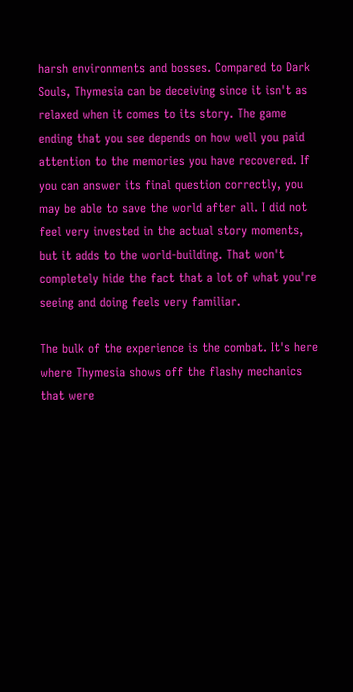harsh environments and bosses. Compared to Dark Souls, Thymesia can be deceiving since it isn't as relaxed when it comes to its story. The game ending that you see depends on how well you paid attention to the memories you have recovered. If you can answer its final question correctly, you may be able to save the world after all. I did not feel very invested in the actual story moments, but it adds to the world-building. That won't completely hide the fact that a lot of what you're seeing and doing feels very familiar.

The bulk of the experience is the combat. It's here where Thymesia shows off the flashy mechanics that were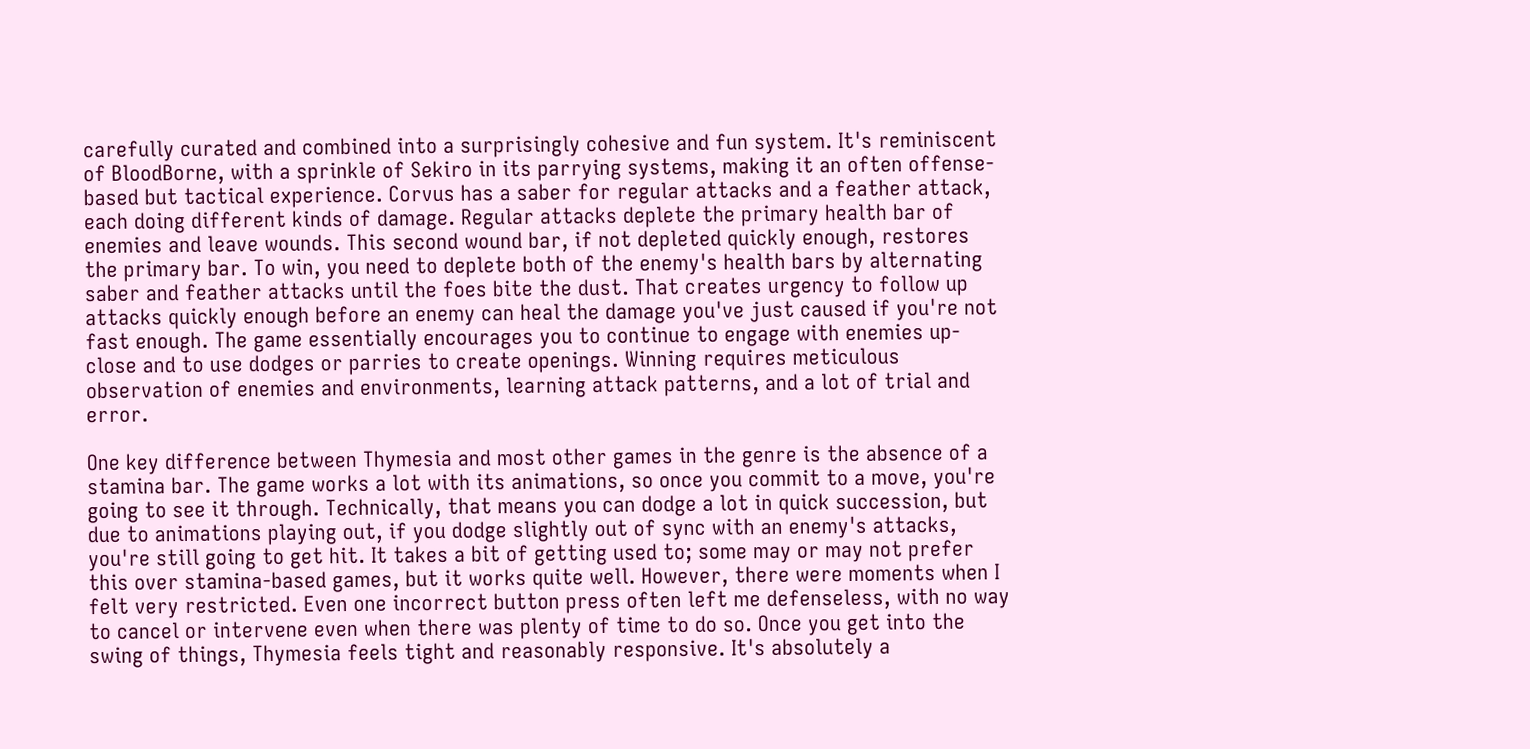carefully curated and combined into a surprisingly cohesive and fun system. It's reminiscent of BloodBorne, with a sprinkle of Sekiro in its parrying systems, making it an often offense-based but tactical experience. Corvus has a saber for regular attacks and a feather attack, each doing different kinds of damage. Regular attacks deplete the primary health bar of enemies and leave wounds. This second wound bar, if not depleted quickly enough, restores the primary bar. To win, you need to deplete both of the enemy's health bars by alternating saber and feather attacks until the foes bite the dust. That creates urgency to follow up attacks quickly enough before an enemy can heal the damage you've just caused if you're not fast enough. The game essentially encourages you to continue to engage with enemies up-close and to use dodges or parries to create openings. Winning requires meticulous observation of enemies and environments, learning attack patterns, and a lot of trial and error.

One key difference between Thymesia and most other games in the genre is the absence of a stamina bar. The game works a lot with its animations, so once you commit to a move, you're going to see it through. Technically, that means you can dodge a lot in quick succession, but due to animations playing out, if you dodge slightly out of sync with an enemy's attacks, you're still going to get hit. It takes a bit of getting used to; some may or may not prefer this over stamina-based games, but it works quite well. However, there were moments when I felt very restricted. Even one incorrect button press often left me defenseless, with no way to cancel or intervene even when there was plenty of time to do so. Once you get into the swing of things, Thymesia feels tight and reasonably responsive. It's absolutely a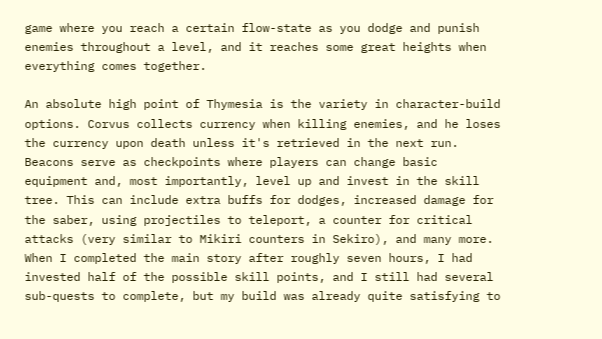game where you reach a certain flow-state as you dodge and punish enemies throughout a level, and it reaches some great heights when everything comes together.

An absolute high point of Thymesia is the variety in character-build options. Corvus collects currency when killing enemies, and he loses the currency upon death unless it's retrieved in the next run. Beacons serve as checkpoints where players can change basic equipment and, most importantly, level up and invest in the skill tree. This can include extra buffs for dodges, increased damage for the saber, using projectiles to teleport, a counter for critical attacks (very similar to Mikiri counters in Sekiro), and many more. When I completed the main story after roughly seven hours, I had invested half of the possible skill points, and I still had several sub-quests to complete, but my build was already quite satisfying to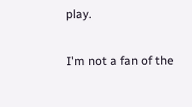play.

I'm not a fan of the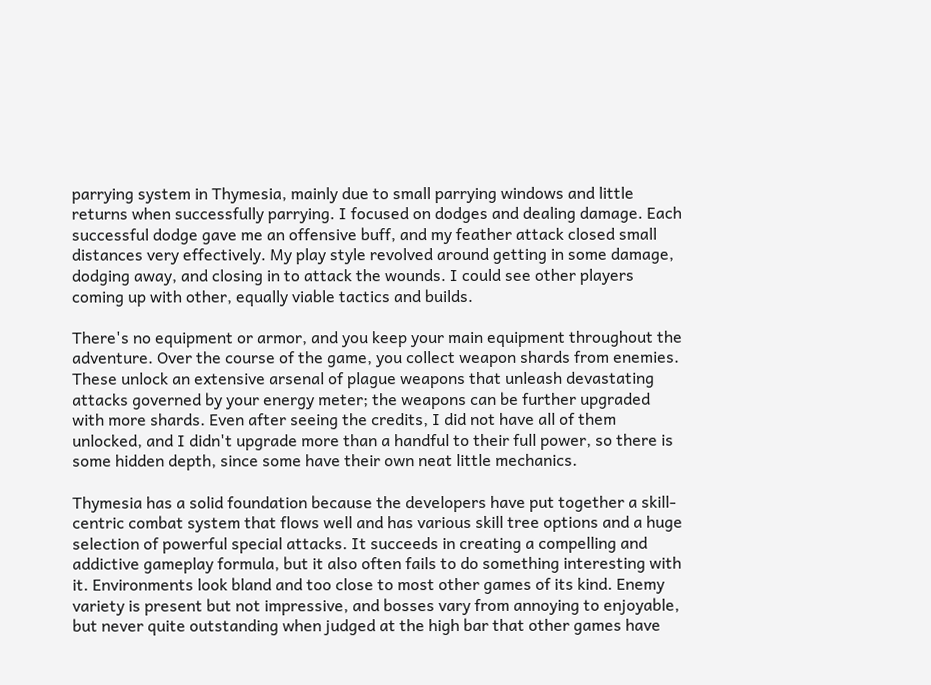parrying system in Thymesia, mainly due to small parrying windows and little returns when successfully parrying. I focused on dodges and dealing damage. Each successful dodge gave me an offensive buff, and my feather attack closed small distances very effectively. My play style revolved around getting in some damage, dodging away, and closing in to attack the wounds. I could see other players coming up with other, equally viable tactics and builds.

There's no equipment or armor, and you keep your main equipment throughout the adventure. Over the course of the game, you collect weapon shards from enemies. These unlock an extensive arsenal of plague weapons that unleash devastating attacks governed by your energy meter; the weapons can be further upgraded with more shards. Even after seeing the credits, I did not have all of them unlocked, and I didn't upgrade more than a handful to their full power, so there is some hidden depth, since some have their own neat little mechanics.

Thymesia has a solid foundation because the developers have put together a skill-centric combat system that flows well and has various skill tree options and a huge selection of powerful special attacks. It succeeds in creating a compelling and addictive gameplay formula, but it also often fails to do something interesting with it. Environments look bland and too close to most other games of its kind. Enemy variety is present but not impressive, and bosses vary from annoying to enjoyable, but never quite outstanding when judged at the high bar that other games have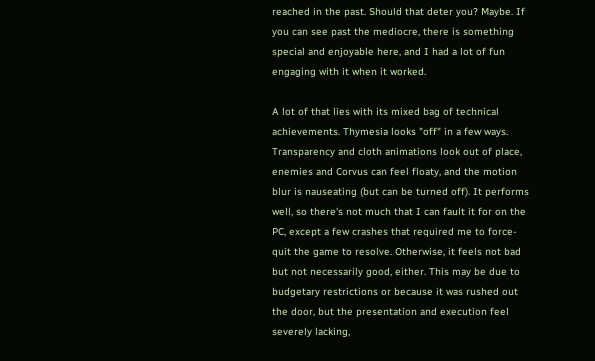reached in the past. Should that deter you? Maybe. If you can see past the mediocre, there is something special and enjoyable here, and I had a lot of fun engaging with it when it worked.

A lot of that lies with its mixed bag of technical achievements. Thymesia looks "off" in a few ways. Transparency and cloth animations look out of place, enemies and Corvus can feel floaty, and the motion blur is nauseating (but can be turned off). It performs well, so there's not much that I can fault it for on the PC, except a few crashes that required me to force-quit the game to resolve. Otherwise, it feels not bad but not necessarily good, either. This may be due to budgetary restrictions or because it was rushed out the door, but the presentation and execution feel severely lacking,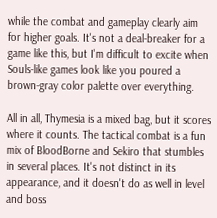while the combat and gameplay clearly aim for higher goals. It's not a deal-breaker for a game like this, but I'm difficult to excite when Souls-like games look like you poured a brown-gray color palette over everything.

All in all, Thymesia is a mixed bag, but it scores where it counts. The tactical combat is a fun mix of BloodBorne and Sekiro that stumbles in several places. It's not distinct in its appearance, and it doesn't do as well in level and boss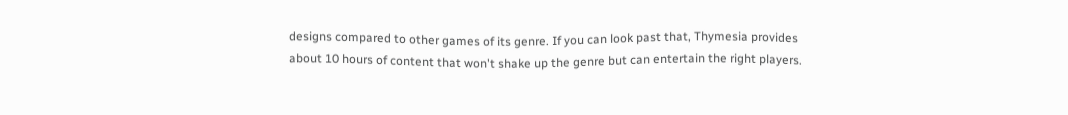designs compared to other games of its genre. If you can look past that, Thymesia provides about 10 hours of content that won't shake up the genre but can entertain the right players.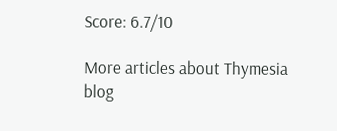Score: 6.7/10

More articles about Thymesia
blog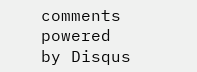comments powered by Disqus